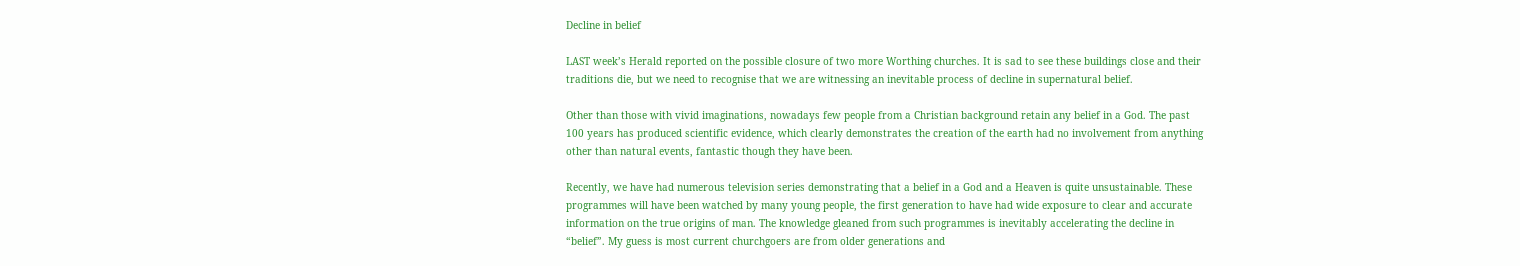Decline in belief

LAST week’s Herald reported on the possible closure of two more Worthing churches. It is sad to see these buildings close and their traditions die, but we need to recognise that we are witnessing an inevitable process of decline in supernatural belief.

Other than those with vivid imaginations, nowadays few people from a Christian background retain any belief in a God. The past 100 years has produced scientific evidence, which clearly demonstrates the creation of the earth had no involvement from anything other than natural events, fantastic though they have been.

Recently, we have had numerous television series demonstrating that a belief in a God and a Heaven is quite unsustainable. These programmes will have been watched by many young people, the first generation to have had wide exposure to clear and accurate information on the true origins of man. The knowledge gleaned from such programmes is inevitably accelerating the decline in “belief”. My guess is most current churchgoers are from older generations and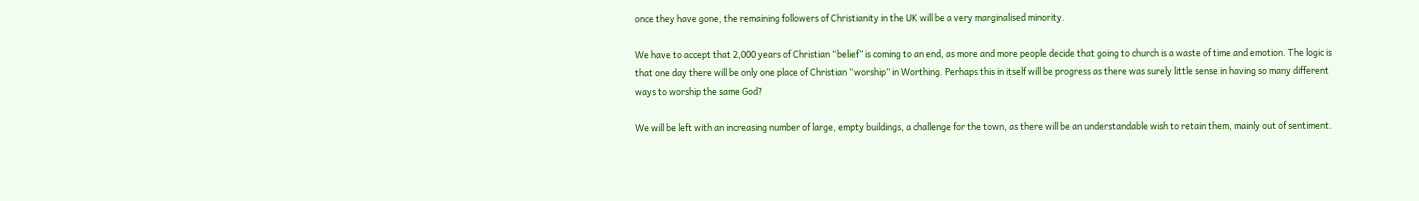once they have gone, the remaining followers of Christianity in the UK will be a very marginalised minority.

We have to accept that 2,000 years of Christian “belief” is coming to an end, as more and more people decide that going to church is a waste of time and emotion. The logic is that one day there will be only one place of Christian “worship” in Worthing. Perhaps this in itself will be progress as there was surely little sense in having so many different ways to worship the same God?

We will be left with an increasing number of large, empty buildings, a challenge for the town, as there will be an understandable wish to retain them, mainly out of sentiment.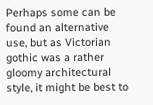Perhaps some can be found an alternative use, but as Victorian gothic was a rather gloomy architectural style, it might be best to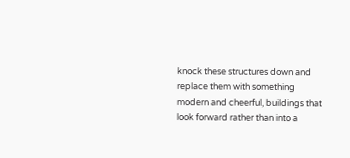knock these structures down and replace them with something modern and cheerful, buildings that look forward rather than into a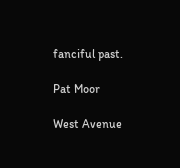fanciful past.

Pat Moor

West Avenue